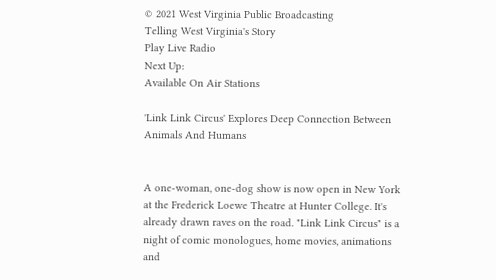© 2021 West Virginia Public Broadcasting
Telling West Virginia's Story
Play Live Radio
Next Up:
Available On Air Stations

'Link Link Circus' Explores Deep Connection Between Animals And Humans


A one-woman, one-dog show is now open in New York at the Frederick Loewe Theatre at Hunter College. It's already drawn raves on the road. "Link Link Circus" is a night of comic monologues, home movies, animations and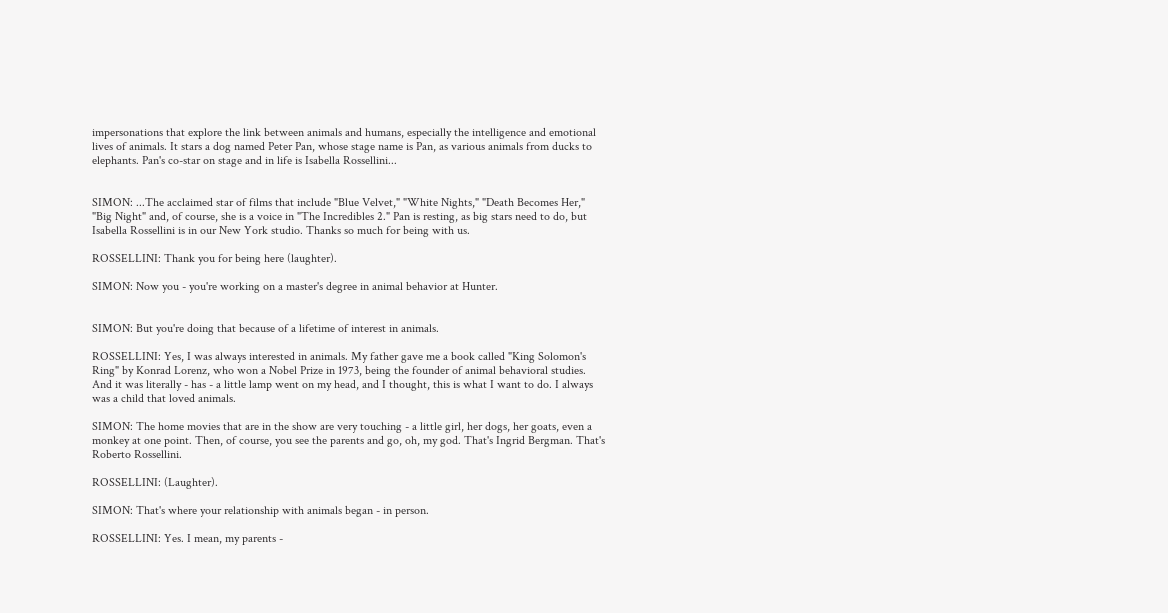impersonations that explore the link between animals and humans, especially the intelligence and emotional lives of animals. It stars a dog named Peter Pan, whose stage name is Pan, as various animals from ducks to elephants. Pan's co-star on stage and in life is Isabella Rossellini...


SIMON: ...The acclaimed star of films that include "Blue Velvet," "White Nights," "Death Becomes Her," "Big Night" and, of course, she is a voice in "The Incredibles 2." Pan is resting, as big stars need to do, but Isabella Rossellini is in our New York studio. Thanks so much for being with us.

ROSSELLINI: Thank you for being here (laughter).

SIMON: Now you - you're working on a master's degree in animal behavior at Hunter.


SIMON: But you're doing that because of a lifetime of interest in animals.

ROSSELLINI: Yes, I was always interested in animals. My father gave me a book called "King Solomon's Ring" by Konrad Lorenz, who won a Nobel Prize in 1973, being the founder of animal behavioral studies. And it was literally - has - a little lamp went on my head, and I thought, this is what I want to do. I always was a child that loved animals.

SIMON: The home movies that are in the show are very touching - a little girl, her dogs, her goats, even a monkey at one point. Then, of course, you see the parents and go, oh, my god. That's Ingrid Bergman. That's Roberto Rossellini.

ROSSELLINI: (Laughter).

SIMON: That's where your relationship with animals began - in person.

ROSSELLINI: Yes. I mean, my parents -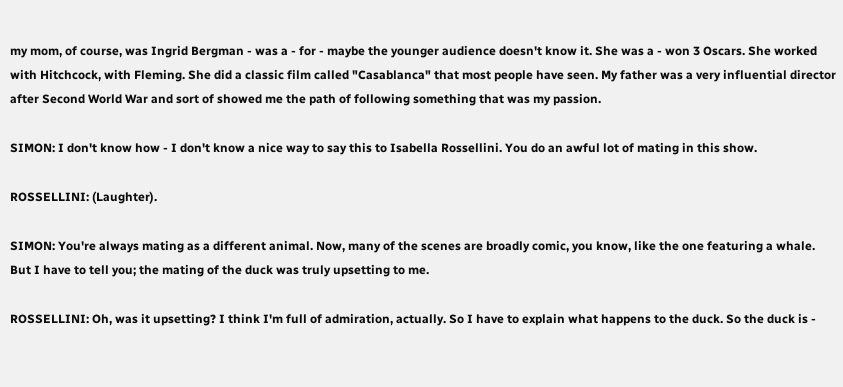my mom, of course, was Ingrid Bergman - was a - for - maybe the younger audience doesn't know it. She was a - won 3 Oscars. She worked with Hitchcock, with Fleming. She did a classic film called "Casablanca" that most people have seen. My father was a very influential director after Second World War and sort of showed me the path of following something that was my passion.

SIMON: I don't know how - I don't know a nice way to say this to Isabella Rossellini. You do an awful lot of mating in this show.

ROSSELLINI: (Laughter).

SIMON: You're always mating as a different animal. Now, many of the scenes are broadly comic, you know, like the one featuring a whale. But I have to tell you; the mating of the duck was truly upsetting to me.

ROSSELLINI: Oh, was it upsetting? I think I'm full of admiration, actually. So I have to explain what happens to the duck. So the duck is -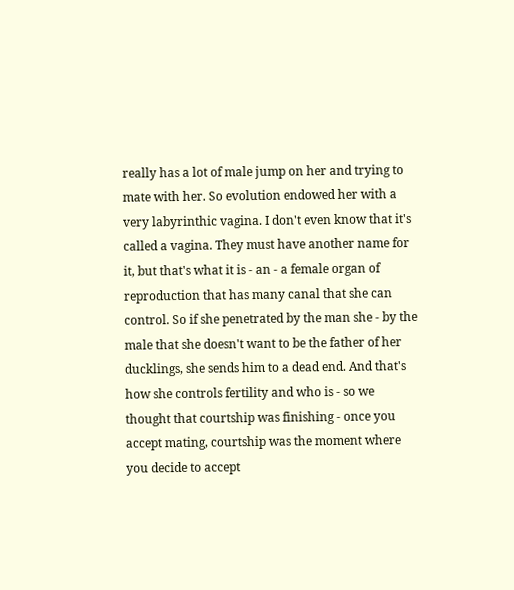really has a lot of male jump on her and trying to mate with her. So evolution endowed her with a very labyrinthic vagina. I don't even know that it's called a vagina. They must have another name for it, but that's what it is - an - a female organ of reproduction that has many canal that she can control. So if she penetrated by the man she - by the male that she doesn't want to be the father of her ducklings, she sends him to a dead end. And that's how she controls fertility and who is - so we thought that courtship was finishing - once you accept mating, courtship was the moment where you decide to accept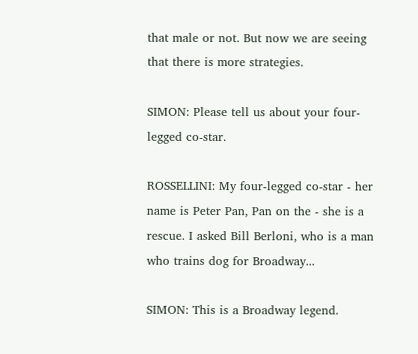that male or not. But now we are seeing that there is more strategies.

SIMON: Please tell us about your four-legged co-star.

ROSSELLINI: My four-legged co-star - her name is Peter Pan, Pan on the - she is a rescue. I asked Bill Berloni, who is a man who trains dog for Broadway...

SIMON: This is a Broadway legend.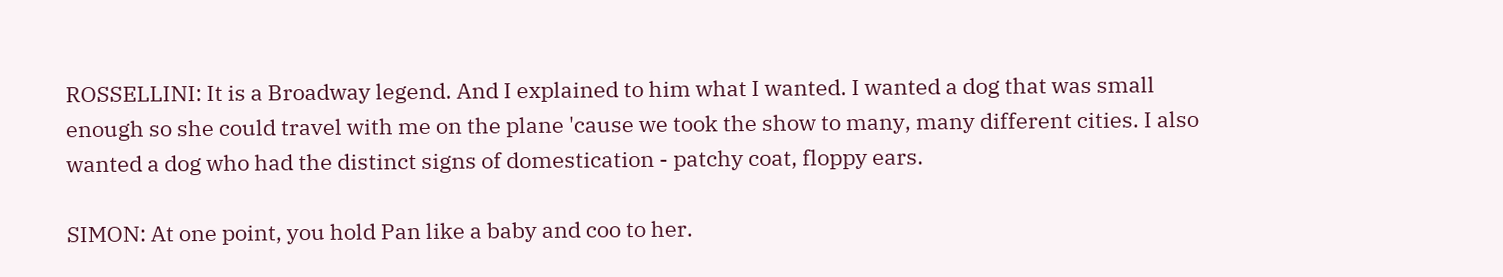ROSSELLINI: It is a Broadway legend. And I explained to him what I wanted. I wanted a dog that was small enough so she could travel with me on the plane 'cause we took the show to many, many different cities. I also wanted a dog who had the distinct signs of domestication - patchy coat, floppy ears.

SIMON: At one point, you hold Pan like a baby and coo to her.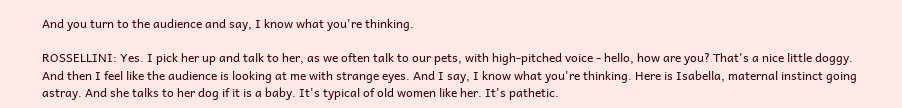And you turn to the audience and say, I know what you're thinking.

ROSSELLINI: Yes. I pick her up and talk to her, as we often talk to our pets, with high-pitched voice - hello, how are you? That's a nice little doggy. And then I feel like the audience is looking at me with strange eyes. And I say, I know what you're thinking. Here is Isabella, maternal instinct going astray. And she talks to her dog if it is a baby. It's typical of old women like her. It's pathetic.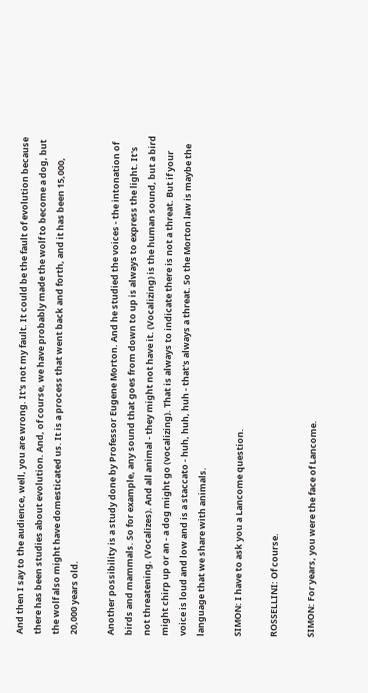And then I say to the audience, well, you are wrong. It's not my fault. It could be the fault of evolution because there has been studies about evolution. And, of course, we have probably made the wolf to become a dog, but the wolf also might have domesticated us. It is a process that went back and forth, and it has been 15,000, 20,000 years old.

Another possibility is a study done by Professor Eugene Morton. And he studied the voices - the intonation of birds and mammals. So for example, any sound that goes from down to up is always to express the light. It's not threatening. (Vocalizes). And all animal - they might not have it. (Vocalizing) is the human sound, but a bird might chirp up or an - a dog might go (vocalizing). That is always to indicate there is not a threat. But if your voice is loud and low and is a staccato - huh, huh, huh - that's always a threat. So the Morton law is maybe the language that we share with animals.

SIMON: I have to ask you a Lancome question.

ROSSELLINI: Of course.

SIMON: For years, you were the face of Lancome.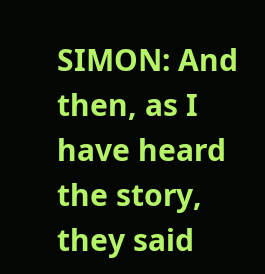SIMON: And then, as I have heard the story, they said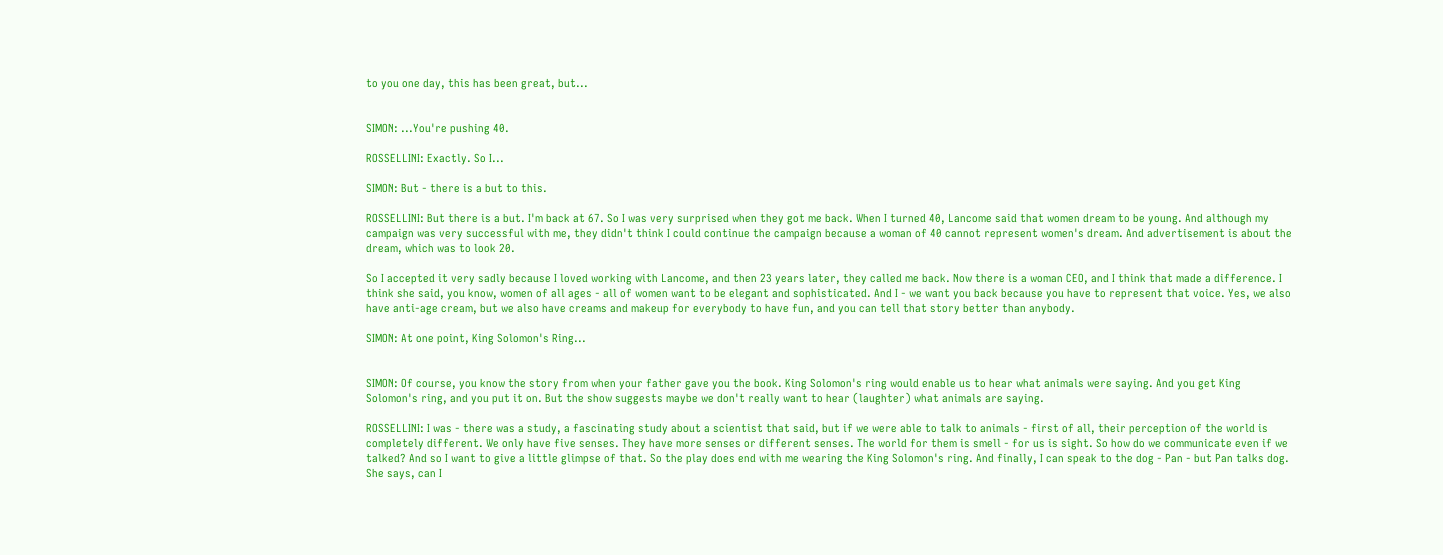to you one day, this has been great, but...


SIMON: ...You're pushing 40.

ROSSELLINI: Exactly. So I...

SIMON: But - there is a but to this.

ROSSELLINI: But there is a but. I'm back at 67. So I was very surprised when they got me back. When I turned 40, Lancome said that women dream to be young. And although my campaign was very successful with me, they didn't think I could continue the campaign because a woman of 40 cannot represent women's dream. And advertisement is about the dream, which was to look 20.

So I accepted it very sadly because I loved working with Lancome, and then 23 years later, they called me back. Now there is a woman CEO, and I think that made a difference. I think she said, you know, women of all ages - all of women want to be elegant and sophisticated. And I - we want you back because you have to represent that voice. Yes, we also have anti-age cream, but we also have creams and makeup for everybody to have fun, and you can tell that story better than anybody.

SIMON: At one point, King Solomon's Ring...


SIMON: Of course, you know the story from when your father gave you the book. King Solomon's ring would enable us to hear what animals were saying. And you get King Solomon's ring, and you put it on. But the show suggests maybe we don't really want to hear (laughter) what animals are saying.

ROSSELLINI: I was - there was a study, a fascinating study about a scientist that said, but if we were able to talk to animals - first of all, their perception of the world is completely different. We only have five senses. They have more senses or different senses. The world for them is smell - for us is sight. So how do we communicate even if we talked? And so I want to give a little glimpse of that. So the play does end with me wearing the King Solomon's ring. And finally, I can speak to the dog - Pan - but Pan talks dog. She says, can I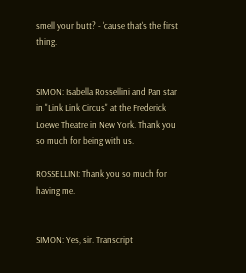smell your butt? - 'cause that's the first thing.


SIMON: Isabella Rossellini and Pan star in "Link Link Circus" at the Frederick Loewe Theatre in New York. Thank you so much for being with us.

ROSSELLINI: Thank you so much for having me.


SIMON: Yes, sir. Transcript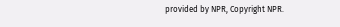provided by NPR, Copyright NPR.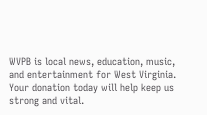WVPB is local news, education, music, and entertainment for West Virginia.
Your donation today will help keep us strong and vital.